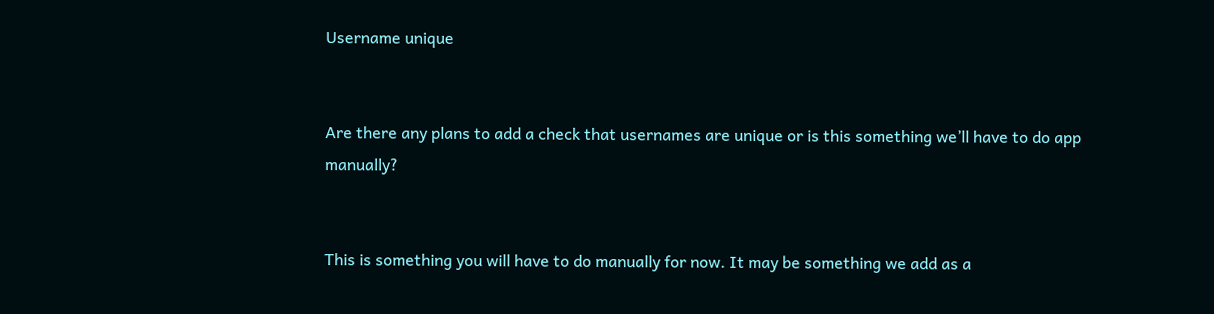Username unique


Are there any plans to add a check that usernames are unique or is this something we’ll have to do app manually?


This is something you will have to do manually for now. It may be something we add as a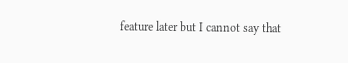feature later but I cannot say that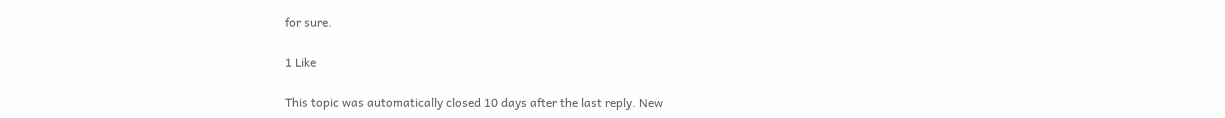for sure.

1 Like

This topic was automatically closed 10 days after the last reply. New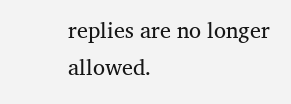replies are no longer allowed.